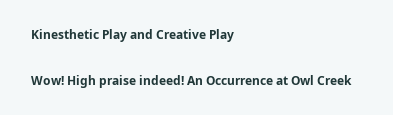Kinesthetic Play and Creative Play

Wow! High praise indeed! An Occurrence at Owl Creek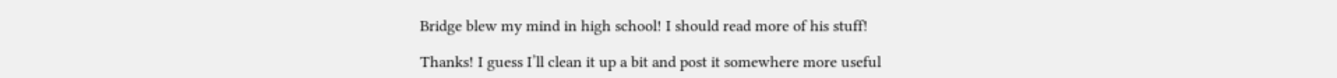Bridge blew my mind in high school! I should read more of his stuff!

Thanks! I guess I’ll clean it up a bit and post it somewhere more useful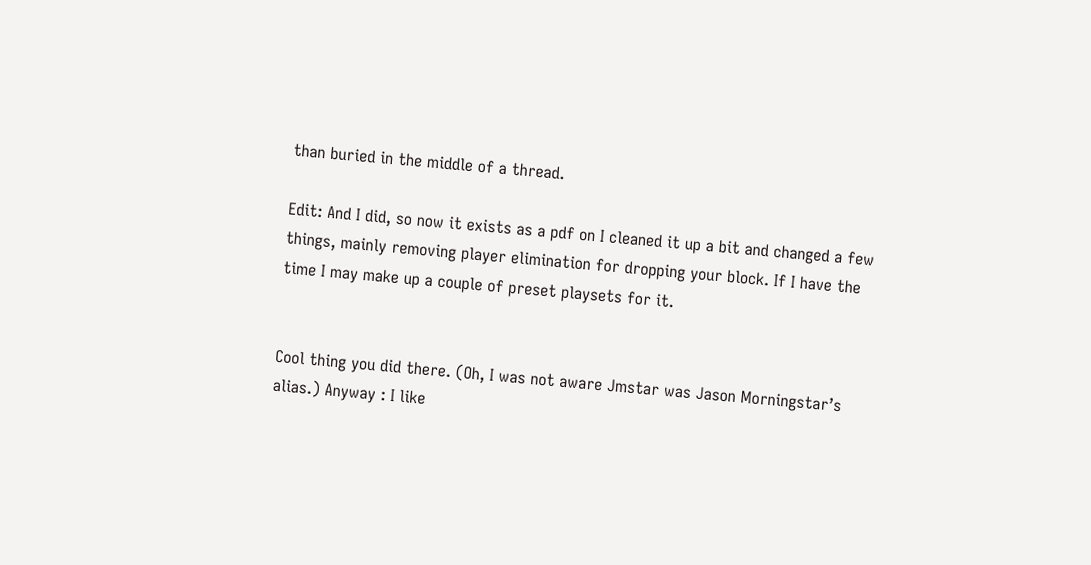than buried in the middle of a thread.

Edit: And I did, so now it exists as a pdf on I cleaned it up a bit and changed a few things, mainly removing player elimination for dropping your block. If I have the time I may make up a couple of preset playsets for it.


Cool thing you did there. (Oh, I was not aware Jmstar was Jason Morningstar’s alias.) Anyway : I like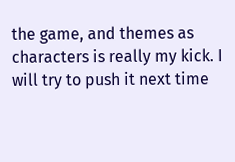the game, and themes as characters is really my kick. I will try to push it next time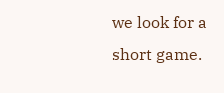we look for a short game.